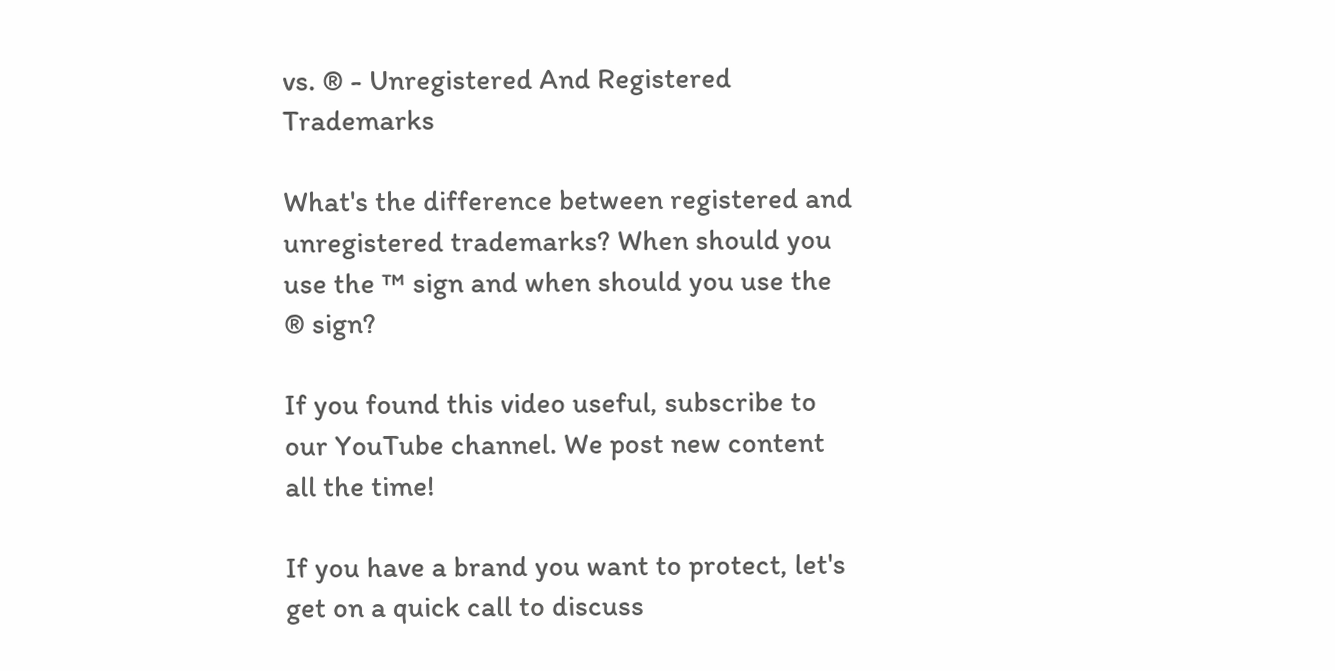vs. ® - Unregistered And Registered Trademarks

What's the difference between registered and unregistered trademarks? When should you use the ™ sign and when should you use the ® sign?

If you found this video useful, subscribe to our YouTube channel. We post new content all the time!

If you have a brand you want to protect, let's get on a quick call to discuss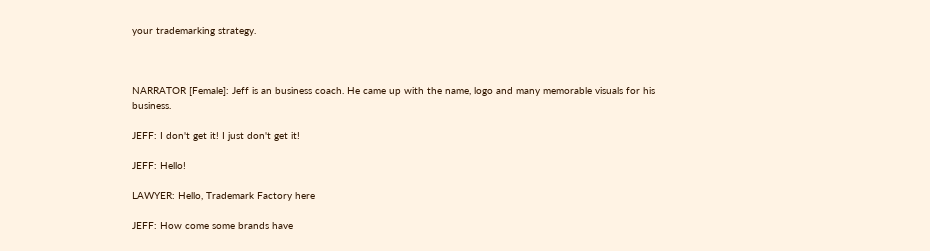your trademarking strategy.



NARRATOR [Female]: Jeff is an business coach. He came up with the name, logo and many memorable visuals for his business.

JEFF: I don't get it! I just don't get it!

JEFF: Hello!

LAWYER: Hello, Trademark Factory here

JEFF: How come some brands have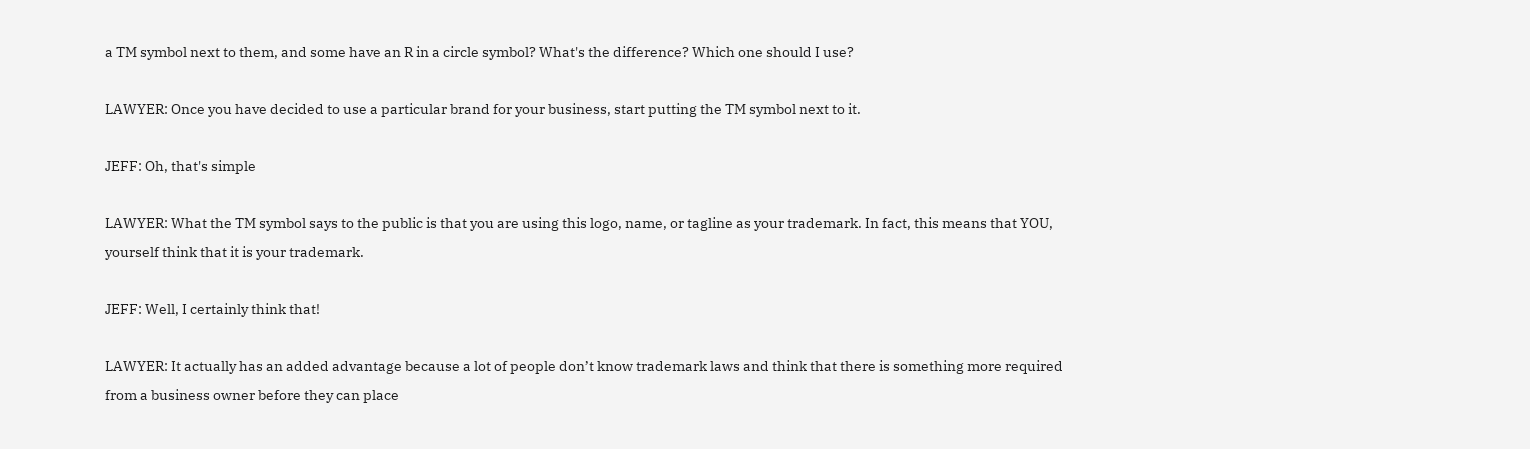a TM symbol next to them, and some have an R in a circle symbol? What's the difference? Which one should I use?

LAWYER: Once you have decided to use a particular brand for your business, start putting the TM symbol next to it.

JEFF: Oh, that's simple

LAWYER: What the TM symbol says to the public is that you are using this logo, name, or tagline as your trademark. In fact, this means that YOU, yourself think that it is your trademark.

JEFF: Well, I certainly think that!

LAWYER: It actually has an added advantage because a lot of people don’t know trademark laws and think that there is something more required from a business owner before they can place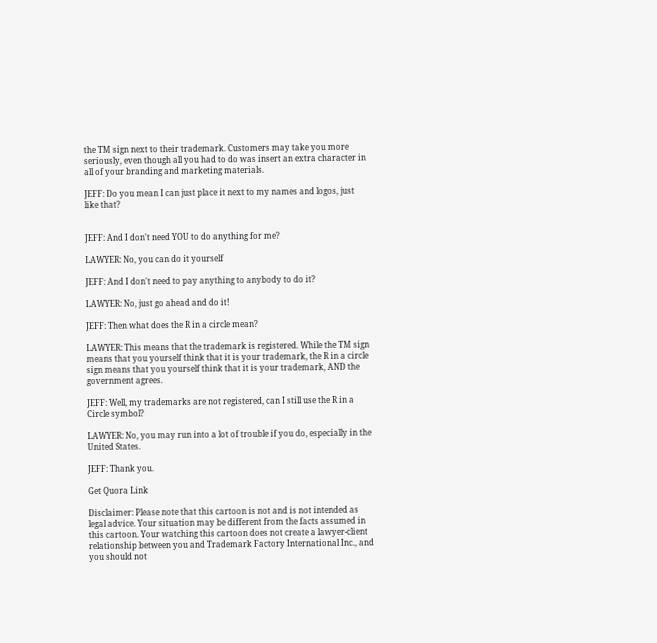the TM sign next to their trademark. Customers may take you more seriously, even though all you had to do was insert an extra character in all of your branding and marketing materials.

JEFF: Do you mean I can just place it next to my names and logos, just like that?


JEFF: And I don't need YOU to do anything for me?

LAWYER: No, you can do it yourself

JEFF: And I don't need to pay anything to anybody to do it?

LAWYER: No, just go ahead and do it!

JEFF: Then what does the R in a circle mean?

LAWYER: This means that the trademark is registered. While the TM sign means that you yourself think that it is your trademark, the R in a circle sign means that you yourself think that it is your trademark, AND the government agrees.

JEFF: Well, my trademarks are not registered, can I still use the R in a Circle symbol?

LAWYER: No, you may run into a lot of trouble if you do, especially in the United States.

JEFF: Thank you.

Get Quora Link

Disclaimer: Please note that this cartoon is not and is not intended as legal advice. Your situation may be different from the facts assumed in this cartoon. Your watching this cartoon does not create a lawyer-client relationship between you and Trademark Factory International Inc., and you should not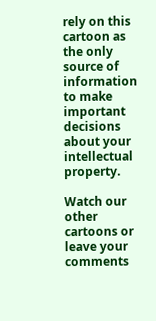rely on this cartoon as the only source of information to make important decisions about your intellectual property.

Watch our other cartoons or leave your comments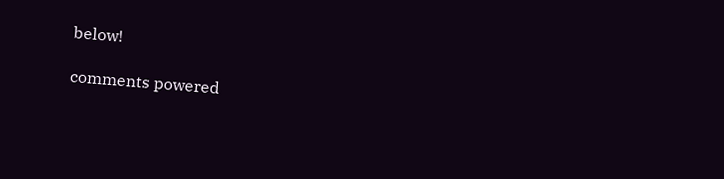below!

comments powered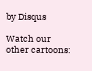by Disqus

Watch our other cartoons: